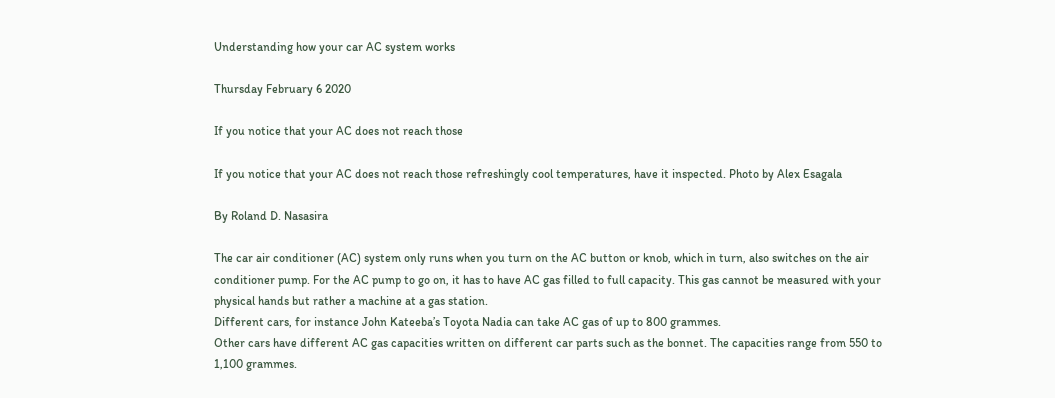Understanding how your car AC system works

Thursday February 6 2020

If you notice that your AC does not reach those

If you notice that your AC does not reach those refreshingly cool temperatures, have it inspected. Photo by Alex Esagala

By Roland D. Nasasira

The car air conditioner (AC) system only runs when you turn on the AC button or knob, which in turn, also switches on the air conditioner pump. For the AC pump to go on, it has to have AC gas filled to full capacity. This gas cannot be measured with your physical hands but rather a machine at a gas station.
Different cars, for instance John Kateeba’s Toyota Nadia can take AC gas of up to 800 grammes.
Other cars have different AC gas capacities written on different car parts such as the bonnet. The capacities range from 550 to 1,100 grammes.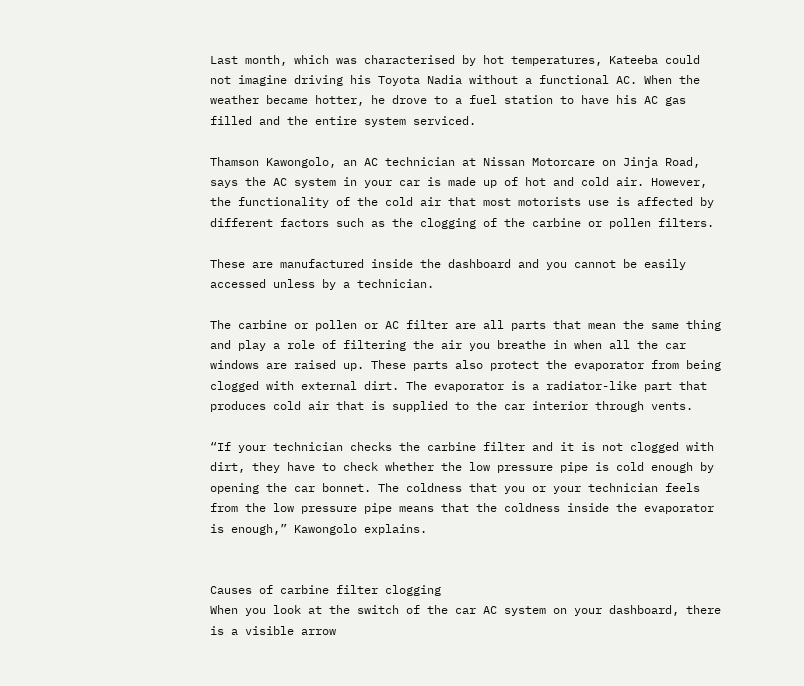Last month, which was characterised by hot temperatures, Kateeba could not imagine driving his Toyota Nadia without a functional AC. When the weather became hotter, he drove to a fuel station to have his AC gas filled and the entire system serviced.

Thamson Kawongolo, an AC technician at Nissan Motorcare on Jinja Road, says the AC system in your car is made up of hot and cold air. However, the functionality of the cold air that most motorists use is affected by different factors such as the clogging of the carbine or pollen filters.

These are manufactured inside the dashboard and you cannot be easily accessed unless by a technician.

The carbine or pollen or AC filter are all parts that mean the same thing and play a role of filtering the air you breathe in when all the car windows are raised up. These parts also protect the evaporator from being clogged with external dirt. The evaporator is a radiator-like part that produces cold air that is supplied to the car interior through vents.

“If your technician checks the carbine filter and it is not clogged with dirt, they have to check whether the low pressure pipe is cold enough by opening the car bonnet. The coldness that you or your technician feels from the low pressure pipe means that the coldness inside the evaporator is enough,” Kawongolo explains.


Causes of carbine filter clogging
When you look at the switch of the car AC system on your dashboard, there is a visible arrow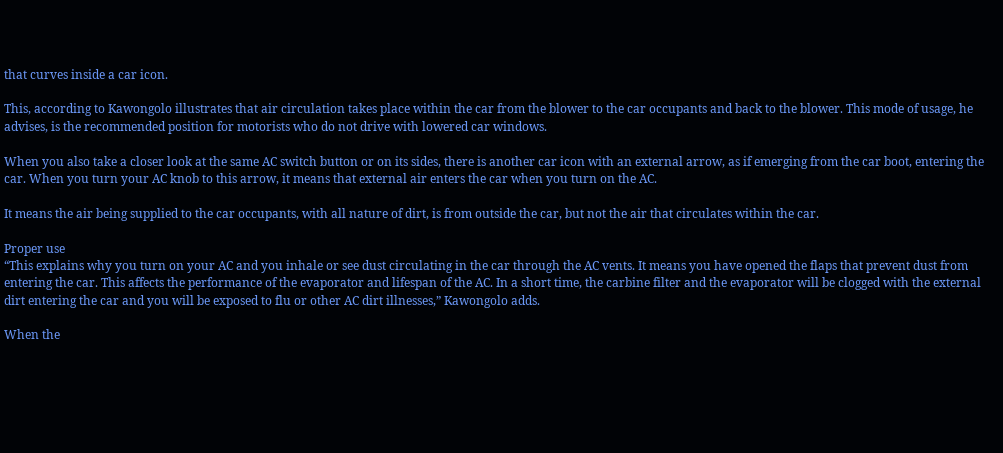that curves inside a car icon.

This, according to Kawongolo illustrates that air circulation takes place within the car from the blower to the car occupants and back to the blower. This mode of usage, he advises, is the recommended position for motorists who do not drive with lowered car windows.

When you also take a closer look at the same AC switch button or on its sides, there is another car icon with an external arrow, as if emerging from the car boot, entering the car. When you turn your AC knob to this arrow, it means that external air enters the car when you turn on the AC.

It means the air being supplied to the car occupants, with all nature of dirt, is from outside the car, but not the air that circulates within the car.

Proper use
“This explains why you turn on your AC and you inhale or see dust circulating in the car through the AC vents. It means you have opened the flaps that prevent dust from entering the car. This affects the performance of the evaporator and lifespan of the AC. In a short time, the carbine filter and the evaporator will be clogged with the external dirt entering the car and you will be exposed to flu or other AC dirt illnesses,” Kawongolo adds.

When the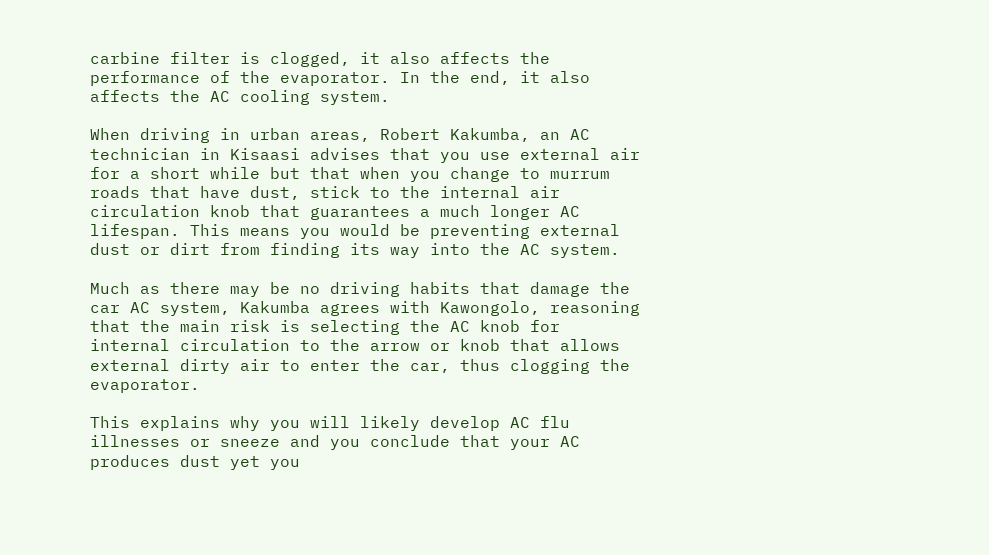carbine filter is clogged, it also affects the performance of the evaporator. In the end, it also affects the AC cooling system.

When driving in urban areas, Robert Kakumba, an AC technician in Kisaasi advises that you use external air for a short while but that when you change to murrum roads that have dust, stick to the internal air circulation knob that guarantees a much longer AC lifespan. This means you would be preventing external dust or dirt from finding its way into the AC system.

Much as there may be no driving habits that damage the car AC system, Kakumba agrees with Kawongolo, reasoning that the main risk is selecting the AC knob for internal circulation to the arrow or knob that allows external dirty air to enter the car, thus clogging the evaporator.

This explains why you will likely develop AC flu illnesses or sneeze and you conclude that your AC produces dust yet you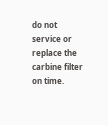do not service or replace the carbine filter on time.